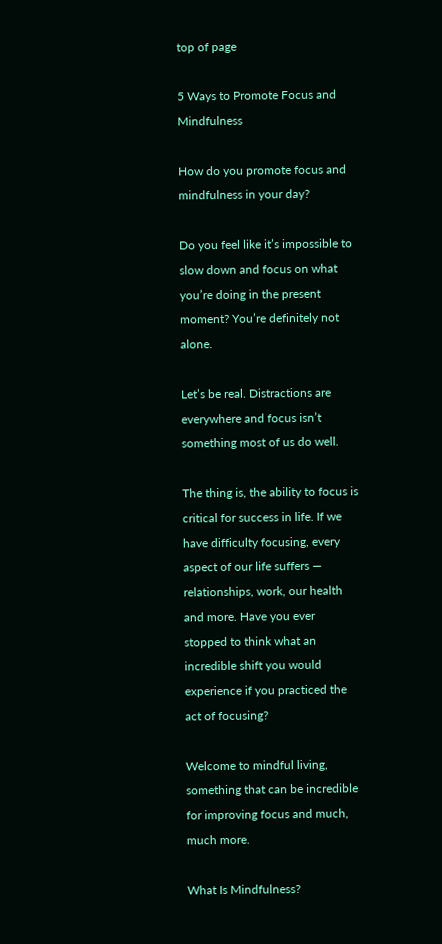top of page

5 Ways to Promote Focus and Mindfulness

How do you promote focus and mindfulness in your day?

Do you feel like it’s impossible to slow down and focus on what you’re doing in the present moment? You’re definitely not alone.

Let’s be real. Distractions are everywhere and focus isn’t something most of us do well.

The thing is, the ability to focus is critical for success in life. If we have difficulty focusing, every aspect of our life suffers — relationships, work, our health and more. Have you ever stopped to think what an incredible shift you would experience if you practiced the act of focusing?

Welcome to mindful living, something that can be incredible for improving focus and much, much more.

What Is Mindfulness?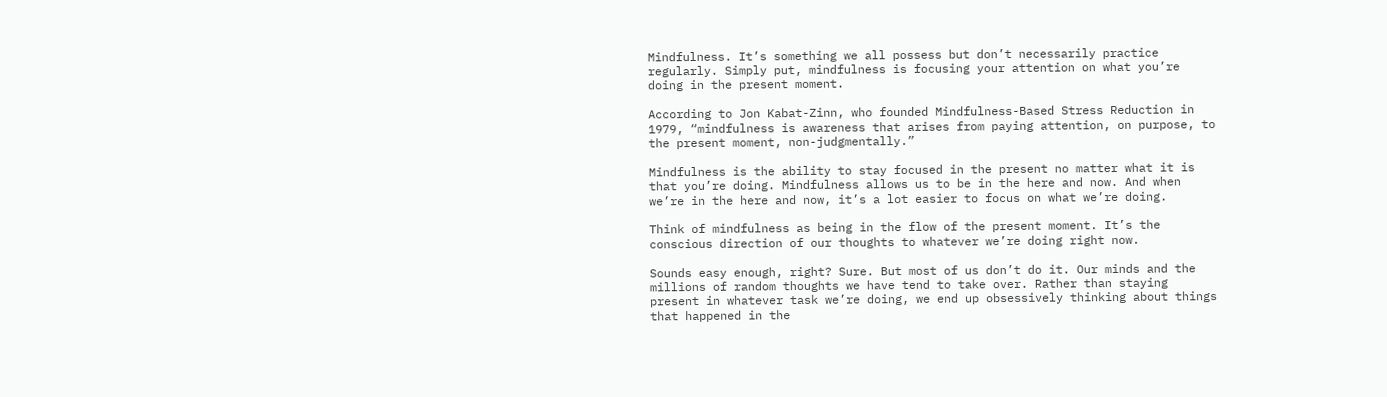Mindfulness. It’s something we all possess but don’t necessarily practice regularly. Simply put, mindfulness is focusing your attention on what you’re doing in the present moment.

According to Jon Kabat-Zinn, who founded Mindfulness-Based Stress Reduction in 1979, “mindfulness is awareness that arises from paying attention, on purpose, to the present moment, non-judgmentally.”

Mindfulness is the ability to stay focused in the present no matter what it is that you’re doing. Mindfulness allows us to be in the here and now. And when we’re in the here and now, it’s a lot easier to focus on what we’re doing.

Think of mindfulness as being in the flow of the present moment. It’s the conscious direction of our thoughts to whatever we’re doing right now.

Sounds easy enough, right? Sure. But most of us don’t do it. Our minds and the millions of random thoughts we have tend to take over. Rather than staying present in whatever task we’re doing, we end up obsessively thinking about things that happened in the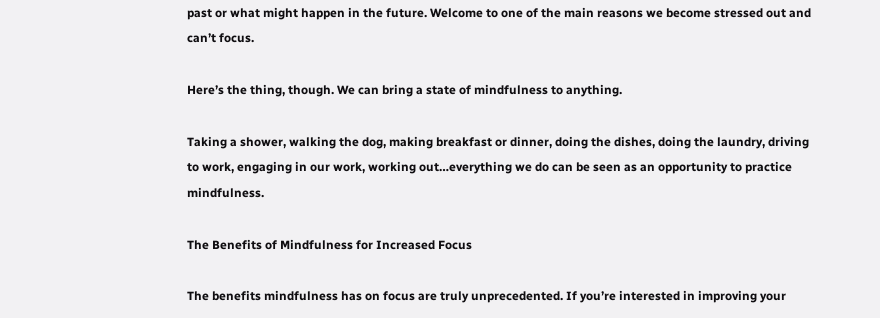past or what might happen in the future. Welcome to one of the main reasons we become stressed out and can’t focus.

Here’s the thing, though. We can bring a state of mindfulness to anything.

Taking a shower, walking the dog, making breakfast or dinner, doing the dishes, doing the laundry, driving to work, engaging in our work, working out…everything we do can be seen as an opportunity to practice mindfulness.

The Benefits of Mindfulness for Increased Focus

The benefits mindfulness has on focus are truly unprecedented. If you’re interested in improving your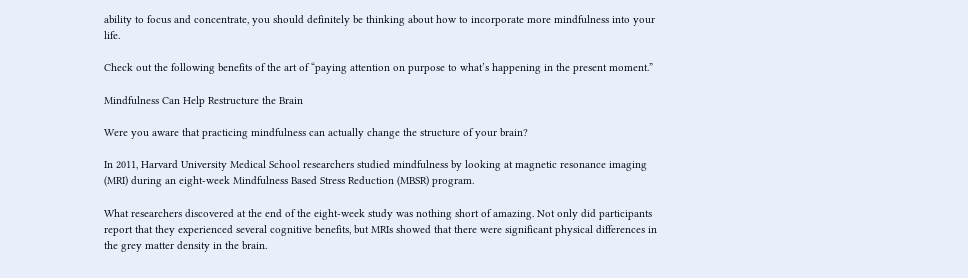ability to focus and concentrate, you should definitely be thinking about how to incorporate more mindfulness into your life.

Check out the following benefits of the art of “paying attention on purpose to what’s happening in the present moment.”

Mindfulness Can Help Restructure the Brain

Were you aware that practicing mindfulness can actually change the structure of your brain?

In 2011, Harvard University Medical School researchers studied mindfulness by looking at magnetic resonance imaging (MRI) during an eight-week Mindfulness Based Stress Reduction (MBSR) program.

What researchers discovered at the end of the eight-week study was nothing short of amazing. Not only did participants report that they experienced several cognitive benefits, but MRIs showed that there were significant physical differences in the grey matter density in the brain.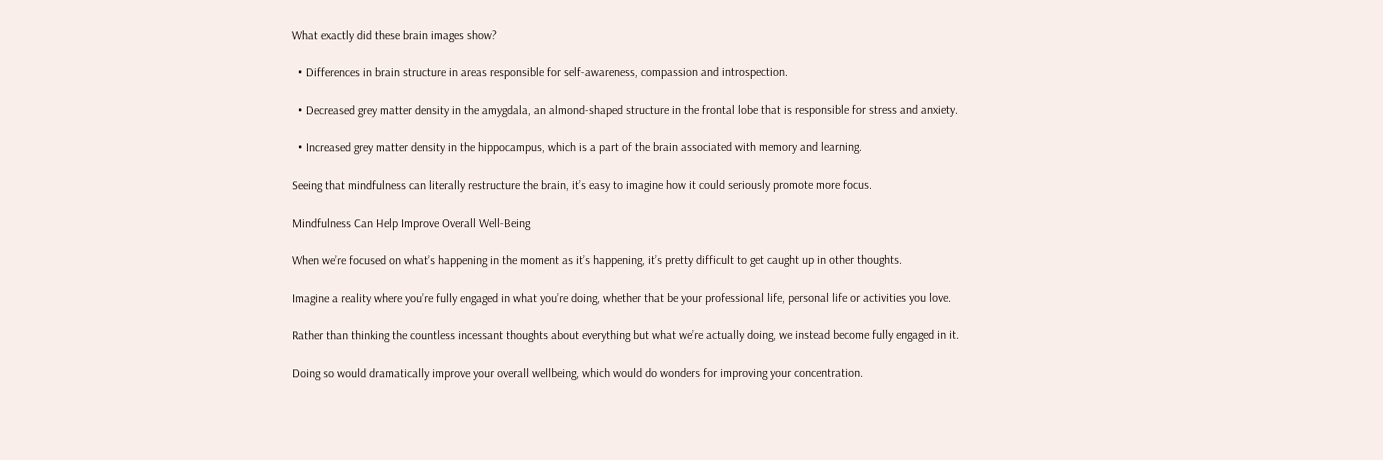What exactly did these brain images show?

  • Differences in brain structure in areas responsible for self-awareness, compassion and introspection.

  • Decreased grey matter density in the amygdala, an almond-shaped structure in the frontal lobe that is responsible for stress and anxiety.

  • Increased grey matter density in the hippocampus, which is a part of the brain associated with memory and learning.

Seeing that mindfulness can literally restructure the brain, it’s easy to imagine how it could seriously promote more focus.

Mindfulness Can Help Improve Overall Well-Being

When we’re focused on what’s happening in the moment as it’s happening, it’s pretty difficult to get caught up in other thoughts.

Imagine a reality where you’re fully engaged in what you’re doing, whether that be your professional life, personal life or activities you love.

Rather than thinking the countless incessant thoughts about everything but what we’re actually doing, we instead become fully engaged in it.

Doing so would dramatically improve your overall wellbeing, which would do wonders for improving your concentration.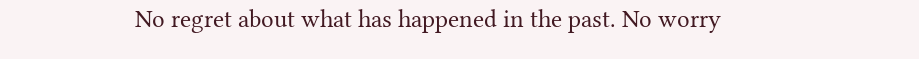No regret about what has happened in the past. No worry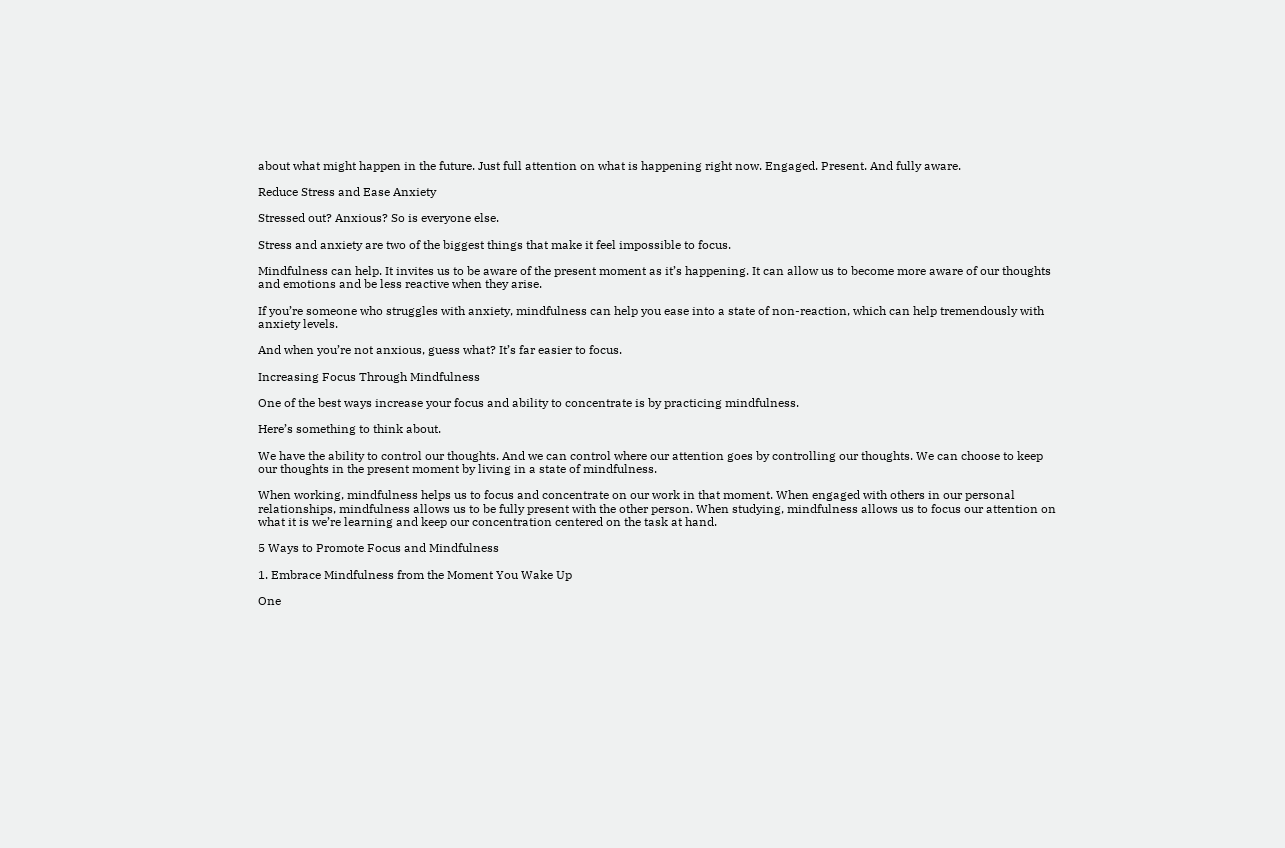about what might happen in the future. Just full attention on what is happening right now. Engaged. Present. And fully aware.

Reduce Stress and Ease Anxiety

Stressed out? Anxious? So is everyone else.

Stress and anxiety are two of the biggest things that make it feel impossible to focus.

Mindfulness can help. It invites us to be aware of the present moment as it’s happening. It can allow us to become more aware of our thoughts and emotions and be less reactive when they arise.

If you’re someone who struggles with anxiety, mindfulness can help you ease into a state of non-reaction, which can help tremendously with anxiety levels.

And when you’re not anxious, guess what? It’s far easier to focus.

Increasing Focus Through Mindfulness

One of the best ways increase your focus and ability to concentrate is by practicing mindfulness.

Here’s something to think about.

We have the ability to control our thoughts. And we can control where our attention goes by controlling our thoughts. We can choose to keep our thoughts in the present moment by living in a state of mindfulness.

When working, mindfulness helps us to focus and concentrate on our work in that moment. When engaged with others in our personal relationships, mindfulness allows us to be fully present with the other person. When studying, mindfulness allows us to focus our attention on what it is we’re learning and keep our concentration centered on the task at hand.

5 Ways to Promote Focus and Mindfulness

1. Embrace Mindfulness from the Moment You Wake Up

One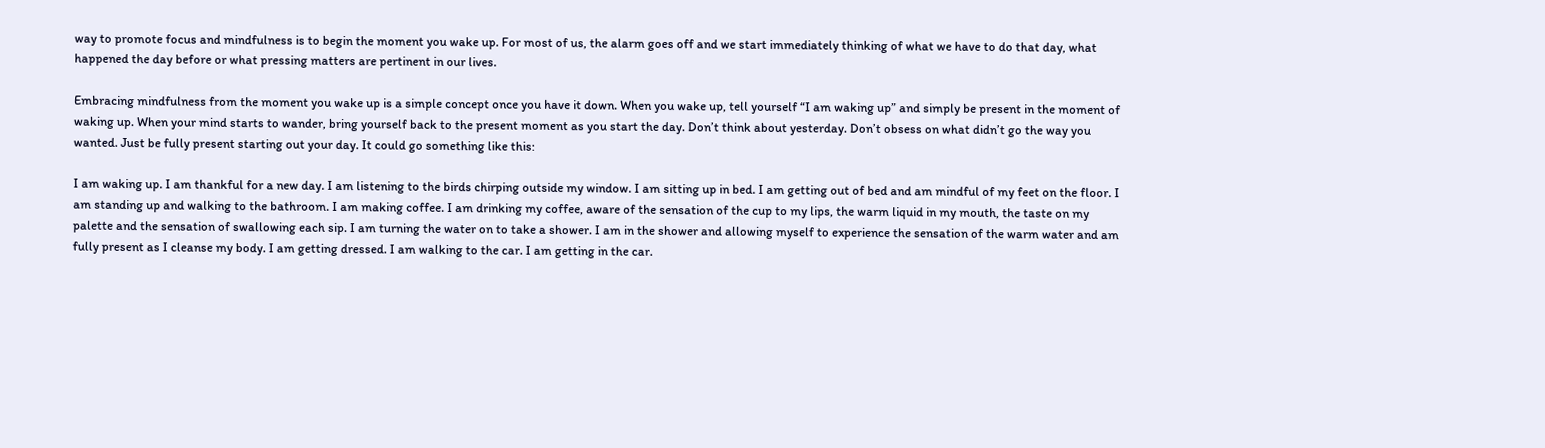way to promote focus and mindfulness is to begin the moment you wake up. For most of us, the alarm goes off and we start immediately thinking of what we have to do that day, what happened the day before or what pressing matters are pertinent in our lives.

Embracing mindfulness from the moment you wake up is a simple concept once you have it down. When you wake up, tell yourself “I am waking up” and simply be present in the moment of waking up. When your mind starts to wander, bring yourself back to the present moment as you start the day. Don’t think about yesterday. Don’t obsess on what didn’t go the way you wanted. Just be fully present starting out your day. It could go something like this:

I am waking up. I am thankful for a new day. I am listening to the birds chirping outside my window. I am sitting up in bed. I am getting out of bed and am mindful of my feet on the floor. I am standing up and walking to the bathroom. I am making coffee. I am drinking my coffee, aware of the sensation of the cup to my lips, the warm liquid in my mouth, the taste on my palette and the sensation of swallowing each sip. I am turning the water on to take a shower. I am in the shower and allowing myself to experience the sensation of the warm water and am fully present as I cleanse my body. I am getting dressed. I am walking to the car. I am getting in the car.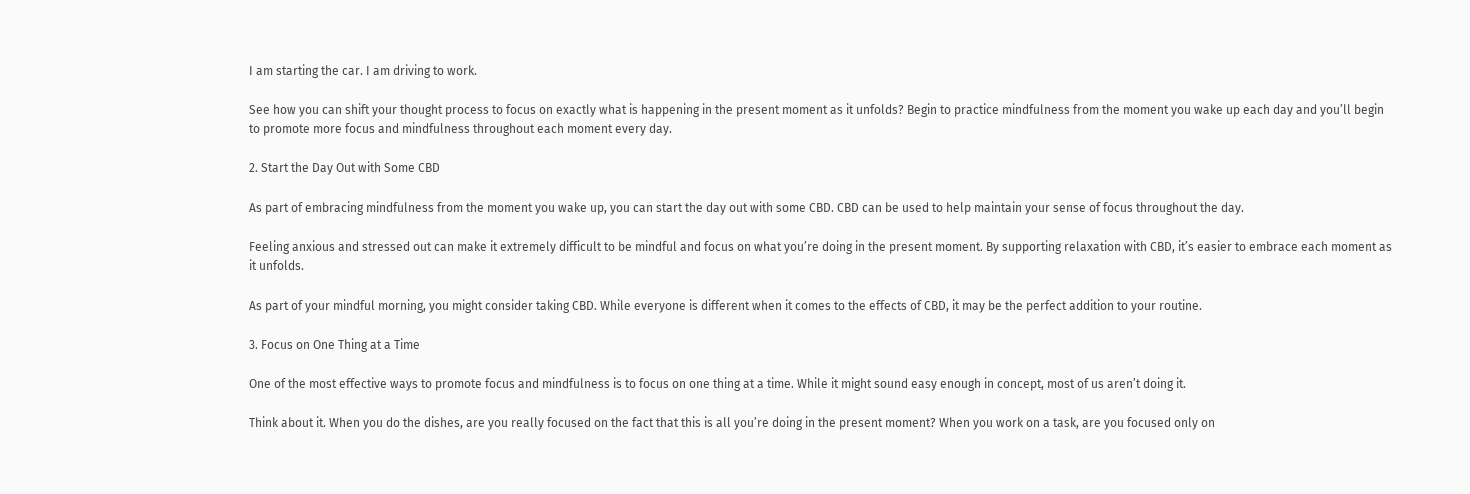I am starting the car. I am driving to work.

See how you can shift your thought process to focus on exactly what is happening in the present moment as it unfolds? Begin to practice mindfulness from the moment you wake up each day and you’ll begin to promote more focus and mindfulness throughout each moment every day.

2. Start the Day Out with Some CBD

As part of embracing mindfulness from the moment you wake up, you can start the day out with some CBD. CBD can be used to help maintain your sense of focus throughout the day.

Feeling anxious and stressed out can make it extremely difficult to be mindful and focus on what you’re doing in the present moment. By supporting relaxation with CBD, it’s easier to embrace each moment as it unfolds.

As part of your mindful morning, you might consider taking CBD. While everyone is different when it comes to the effects of CBD, it may be the perfect addition to your routine.

3. Focus on One Thing at a Time

One of the most effective ways to promote focus and mindfulness is to focus on one thing at a time. While it might sound easy enough in concept, most of us aren’t doing it.

Think about it. When you do the dishes, are you really focused on the fact that this is all you’re doing in the present moment? When you work on a task, are you focused only on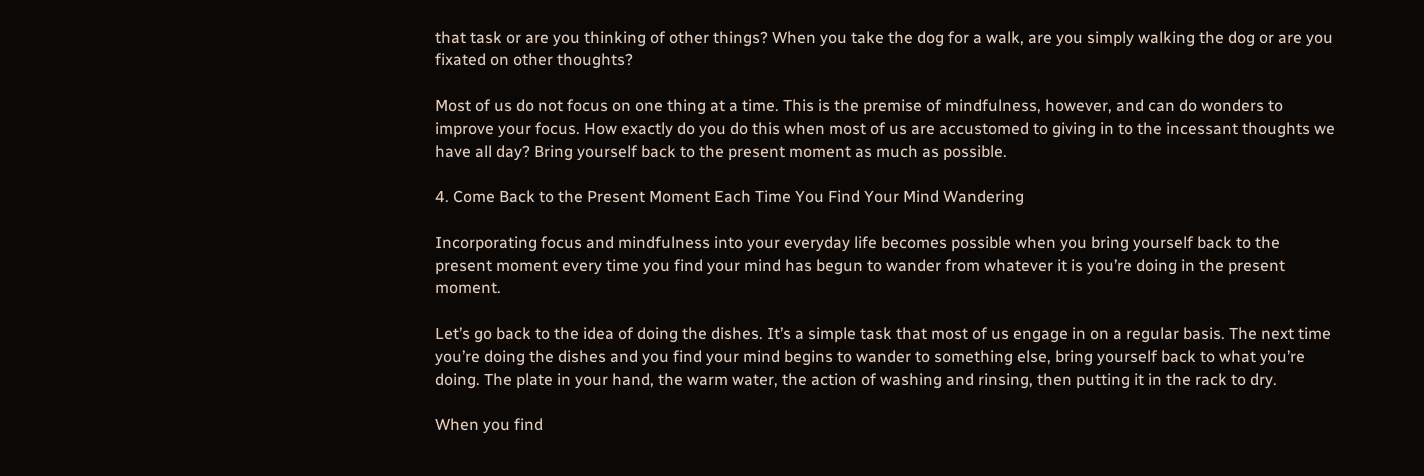that task or are you thinking of other things? When you take the dog for a walk, are you simply walking the dog or are you fixated on other thoughts?

Most of us do not focus on one thing at a time. This is the premise of mindfulness, however, and can do wonders to improve your focus. How exactly do you do this when most of us are accustomed to giving in to the incessant thoughts we have all day? Bring yourself back to the present moment as much as possible.

4. Come Back to the Present Moment Each Time You Find Your Mind Wandering

Incorporating focus and mindfulness into your everyday life becomes possible when you bring yourself back to the present moment every time you find your mind has begun to wander from whatever it is you’re doing in the present moment.

Let’s go back to the idea of doing the dishes. It’s a simple task that most of us engage in on a regular basis. The next time you’re doing the dishes and you find your mind begins to wander to something else, bring yourself back to what you’re doing. The plate in your hand, the warm water, the action of washing and rinsing, then putting it in the rack to dry.

When you find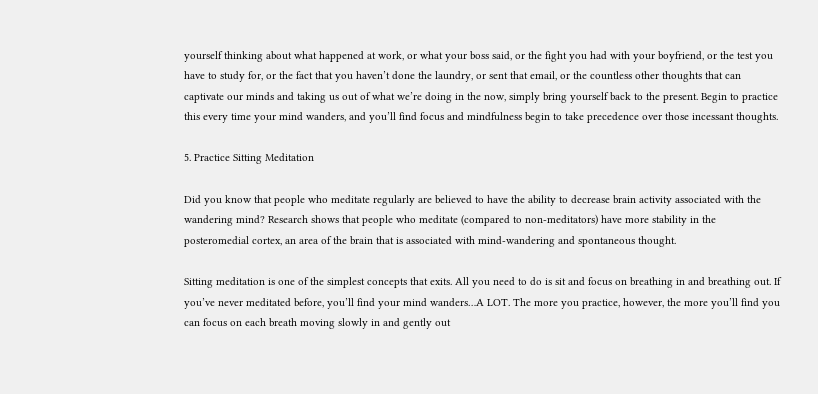yourself thinking about what happened at work, or what your boss said, or the fight you had with your boyfriend, or the test you have to study for, or the fact that you haven’t done the laundry, or sent that email, or the countless other thoughts that can captivate our minds and taking us out of what we’re doing in the now, simply bring yourself back to the present. Begin to practice this every time your mind wanders, and you’ll find focus and mindfulness begin to take precedence over those incessant thoughts.

5. Practice Sitting Meditation

Did you know that people who meditate regularly are believed to have the ability to decrease brain activity associated with the wandering mind? Research shows that people who meditate (compared to non-meditators) have more stability in the posteromedial cortex, an area of the brain that is associated with mind-wandering and spontaneous thought.

Sitting meditation is one of the simplest concepts that exits. All you need to do is sit and focus on breathing in and breathing out. If you’ve never meditated before, you’ll find your mind wanders…A LOT. The more you practice, however, the more you’ll find you can focus on each breath moving slowly in and gently out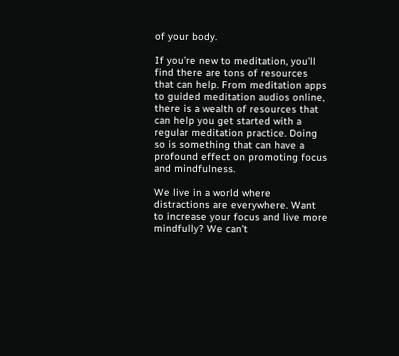of your body.

If you’re new to meditation, you’ll find there are tons of resources that can help. From meditation apps to guided meditation audios online, there is a wealth of resources that can help you get started with a regular meditation practice. Doing so is something that can have a profound effect on promoting focus and mindfulness.

We live in a world where distractions are everywhere. Want to increase your focus and live more mindfully? We can’t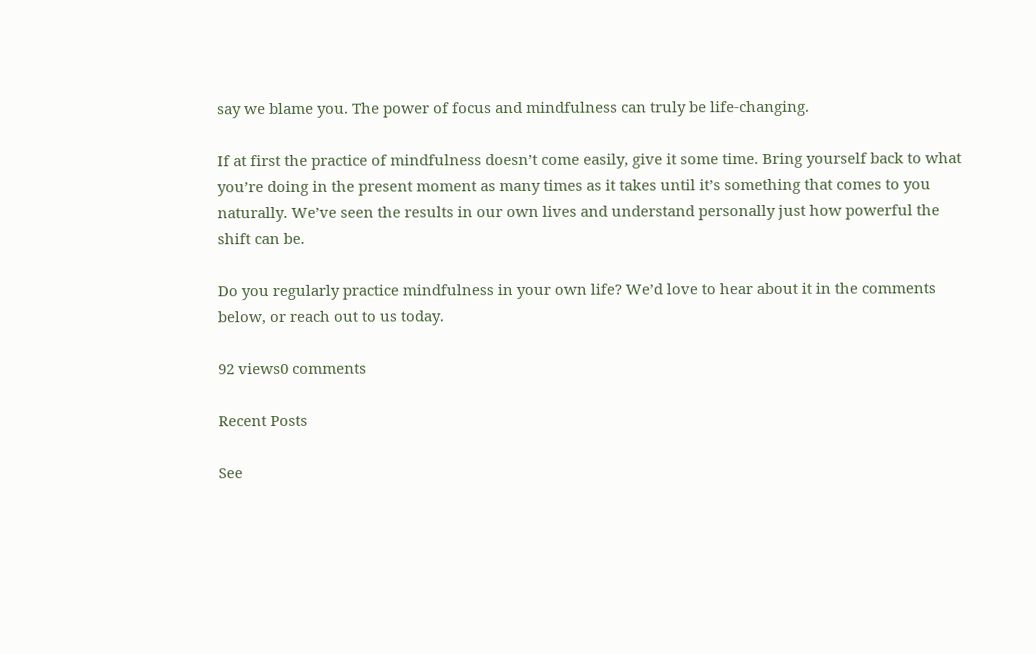say we blame you. The power of focus and mindfulness can truly be life-changing.

If at first the practice of mindfulness doesn’t come easily, give it some time. Bring yourself back to what you’re doing in the present moment as many times as it takes until it’s something that comes to you naturally. We’ve seen the results in our own lives and understand personally just how powerful the shift can be.

Do you regularly practice mindfulness in your own life? We’d love to hear about it in the comments below, or reach out to us today.

92 views0 comments

Recent Posts

See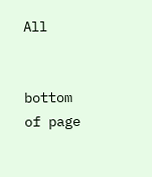All


bottom of page